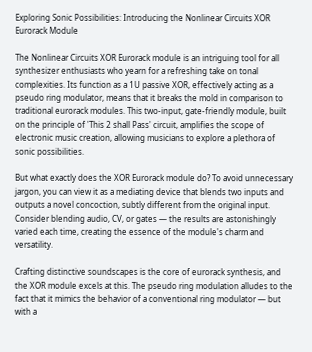Exploring Sonic Possibilities: Introducing the Nonlinear Circuits XOR Eurorack Module

The Nonlinear Circuits XOR Eurorack module is an intriguing tool for all synthesizer enthusiasts who yearn for a refreshing take on tonal complexities. Its function as a 1U passive XOR, effectively acting as a pseudo ring modulator, means that it breaks the mold in comparison to traditional eurorack modules. This two-input, gate-friendly module, built on the principle of 'This 2 shall Pass' circuit, amplifies the scope of electronic music creation, allowing musicians to explore a plethora of sonic possibilities.

But what exactly does the XOR Eurorack module do? To avoid unnecessary jargon, you can view it as a mediating device that blends two inputs and outputs a novel concoction, subtly different from the original input. Consider blending audio, CV, or gates — the results are astonishingly varied each time, creating the essence of the module's charm and versatility.

Crafting distinctive soundscapes is the core of eurorack synthesis, and the XOR module excels at this. The pseudo ring modulation alludes to the fact that it mimics the behavior of a conventional ring modulator — but with a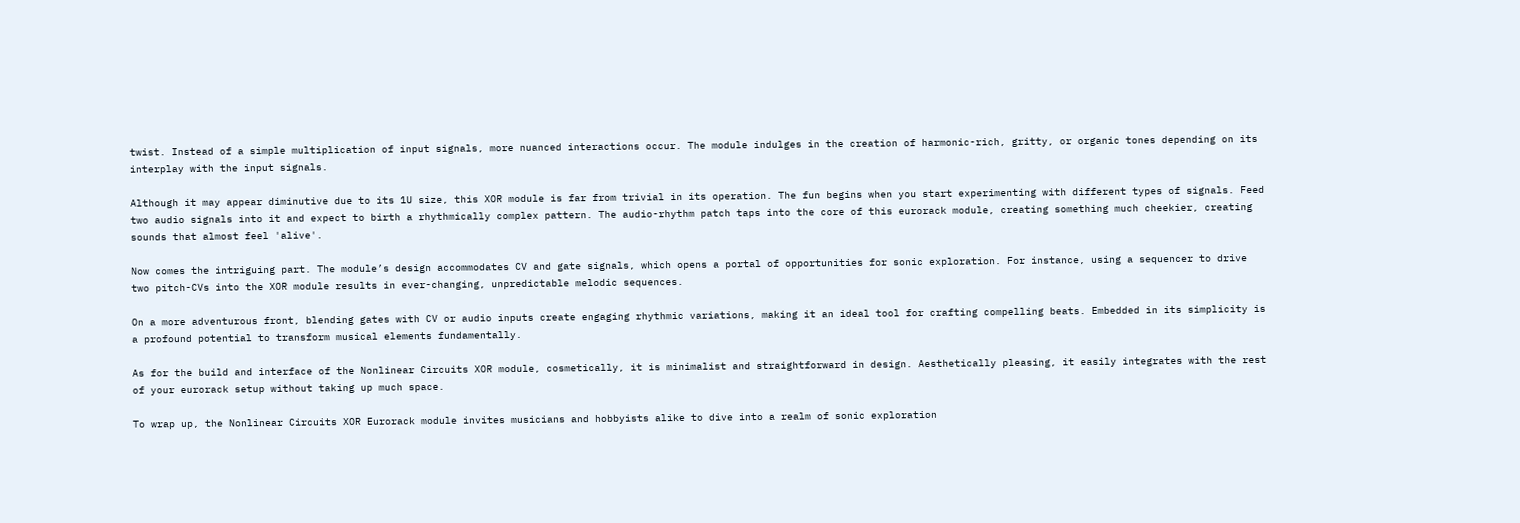twist. Instead of a simple multiplication of input signals, more nuanced interactions occur. The module indulges in the creation of harmonic-rich, gritty, or organic tones depending on its interplay with the input signals.

Although it may appear diminutive due to its 1U size, this XOR module is far from trivial in its operation. The fun begins when you start experimenting with different types of signals. Feed two audio signals into it and expect to birth a rhythmically complex pattern. The audio-rhythm patch taps into the core of this eurorack module, creating something much cheekier, creating sounds that almost feel 'alive'.

Now comes the intriguing part. The module’s design accommodates CV and gate signals, which opens a portal of opportunities for sonic exploration. For instance, using a sequencer to drive two pitch-CVs into the XOR module results in ever-changing, unpredictable melodic sequences.

On a more adventurous front, blending gates with CV or audio inputs create engaging rhythmic variations, making it an ideal tool for crafting compelling beats. Embedded in its simplicity is a profound potential to transform musical elements fundamentally.

As for the build and interface of the Nonlinear Circuits XOR module, cosmetically, it is minimalist and straightforward in design. Aesthetically pleasing, it easily integrates with the rest of your eurorack setup without taking up much space.

To wrap up, the Nonlinear Circuits XOR Eurorack module invites musicians and hobbyists alike to dive into a realm of sonic exploration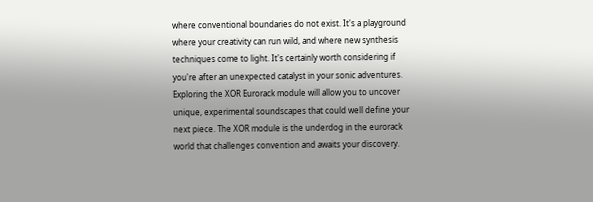where conventional boundaries do not exist. It's a playground where your creativity can run wild, and where new synthesis techniques come to light. It's certainly worth considering if you're after an unexpected catalyst in your sonic adventures. Exploring the XOR Eurorack module will allow you to uncover unique, experimental soundscapes that could well define your next piece. The XOR module is the underdog in the eurorack world that challenges convention and awaits your discovery.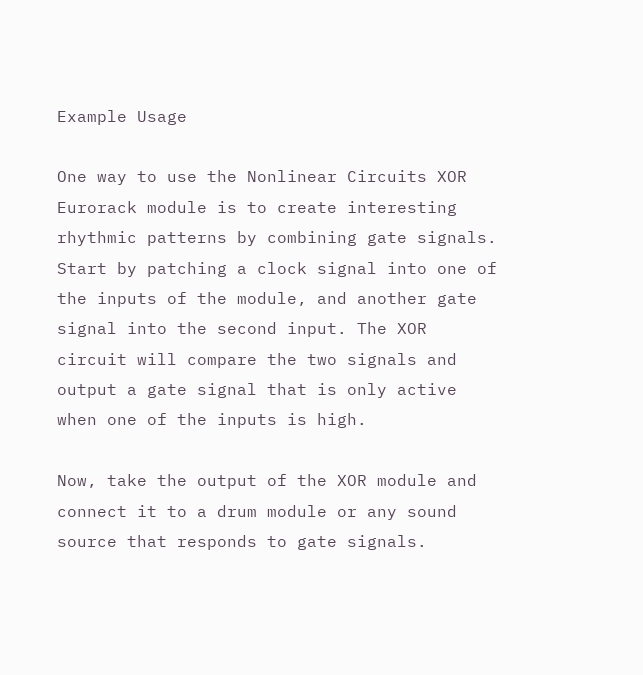Example Usage

One way to use the Nonlinear Circuits XOR Eurorack module is to create interesting rhythmic patterns by combining gate signals. Start by patching a clock signal into one of the inputs of the module, and another gate signal into the second input. The XOR circuit will compare the two signals and output a gate signal that is only active when one of the inputs is high.

Now, take the output of the XOR module and connect it to a drum module or any sound source that responds to gate signals.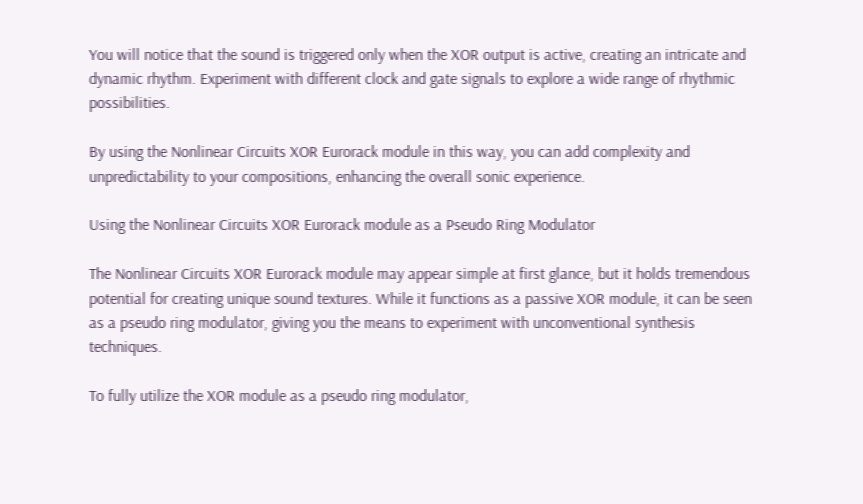You will notice that the sound is triggered only when the XOR output is active, creating an intricate and dynamic rhythm. Experiment with different clock and gate signals to explore a wide range of rhythmic possibilities.

By using the Nonlinear Circuits XOR Eurorack module in this way, you can add complexity and unpredictability to your compositions, enhancing the overall sonic experience.

Using the Nonlinear Circuits XOR Eurorack module as a Pseudo Ring Modulator

The Nonlinear Circuits XOR Eurorack module may appear simple at first glance, but it holds tremendous potential for creating unique sound textures. While it functions as a passive XOR module, it can be seen as a pseudo ring modulator, giving you the means to experiment with unconventional synthesis techniques.

To fully utilize the XOR module as a pseudo ring modulator,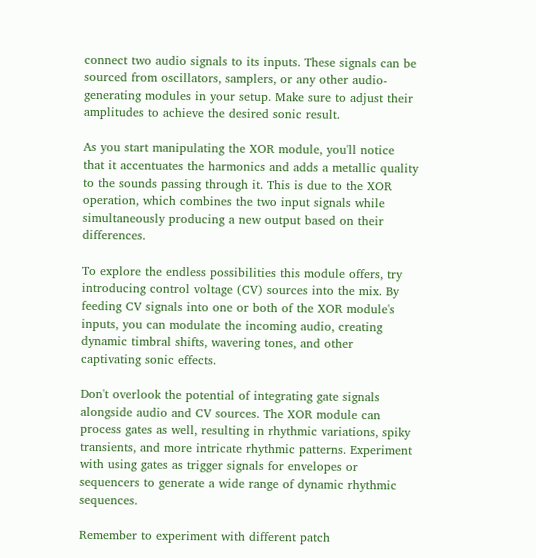connect two audio signals to its inputs. These signals can be sourced from oscillators, samplers, or any other audio-generating modules in your setup. Make sure to adjust their amplitudes to achieve the desired sonic result.

As you start manipulating the XOR module, you'll notice that it accentuates the harmonics and adds a metallic quality to the sounds passing through it. This is due to the XOR operation, which combines the two input signals while simultaneously producing a new output based on their differences.

To explore the endless possibilities this module offers, try introducing control voltage (CV) sources into the mix. By feeding CV signals into one or both of the XOR module's inputs, you can modulate the incoming audio, creating dynamic timbral shifts, wavering tones, and other captivating sonic effects.

Don't overlook the potential of integrating gate signals alongside audio and CV sources. The XOR module can process gates as well, resulting in rhythmic variations, spiky transients, and more intricate rhythmic patterns. Experiment with using gates as trigger signals for envelopes or sequencers to generate a wide range of dynamic rhythmic sequences.

Remember to experiment with different patch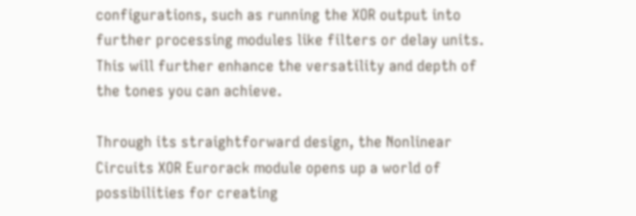configurations, such as running the XOR output into further processing modules like filters or delay units. This will further enhance the versatility and depth of the tones you can achieve.

Through its straightforward design, the Nonlinear Circuits XOR Eurorack module opens up a world of possibilities for creating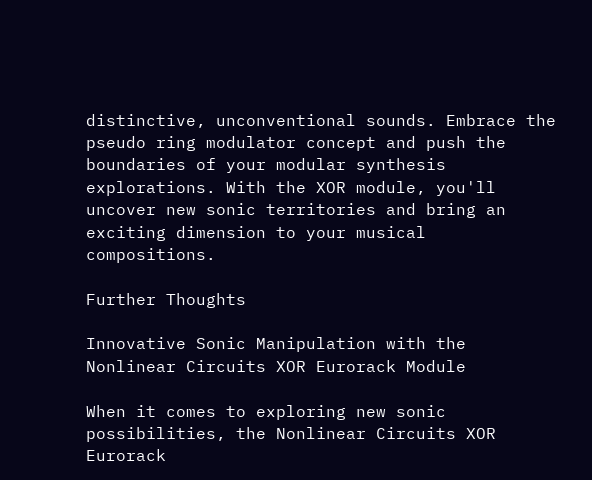distinctive, unconventional sounds. Embrace the pseudo ring modulator concept and push the boundaries of your modular synthesis explorations. With the XOR module, you'll uncover new sonic territories and bring an exciting dimension to your musical compositions.

Further Thoughts

Innovative Sonic Manipulation with the Nonlinear Circuits XOR Eurorack Module

When it comes to exploring new sonic possibilities, the Nonlinear Circuits XOR Eurorack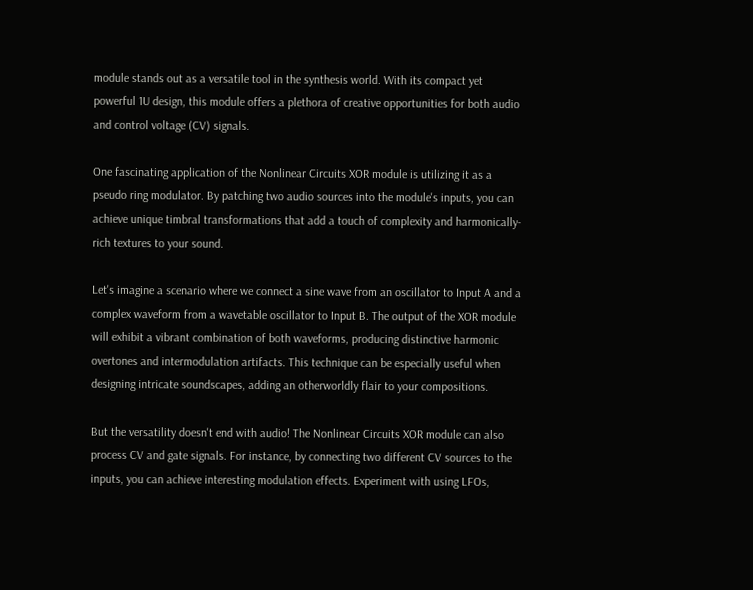module stands out as a versatile tool in the synthesis world. With its compact yet powerful 1U design, this module offers a plethora of creative opportunities for both audio and control voltage (CV) signals.

One fascinating application of the Nonlinear Circuits XOR module is utilizing it as a pseudo ring modulator. By patching two audio sources into the module's inputs, you can achieve unique timbral transformations that add a touch of complexity and harmonically-rich textures to your sound.

Let's imagine a scenario where we connect a sine wave from an oscillator to Input A and a complex waveform from a wavetable oscillator to Input B. The output of the XOR module will exhibit a vibrant combination of both waveforms, producing distinctive harmonic overtones and intermodulation artifacts. This technique can be especially useful when designing intricate soundscapes, adding an otherworldly flair to your compositions.

But the versatility doesn't end with audio! The Nonlinear Circuits XOR module can also process CV and gate signals. For instance, by connecting two different CV sources to the inputs, you can achieve interesting modulation effects. Experiment with using LFOs,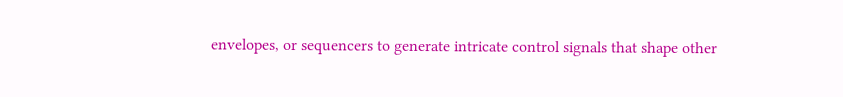envelopes, or sequencers to generate intricate control signals that shape other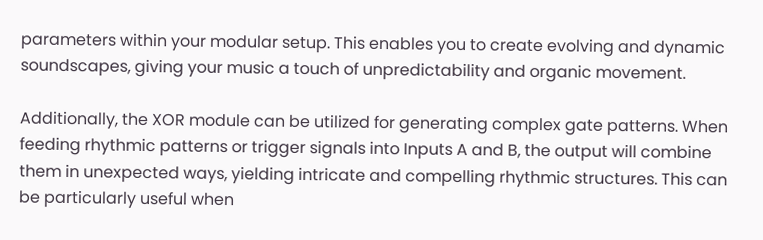parameters within your modular setup. This enables you to create evolving and dynamic soundscapes, giving your music a touch of unpredictability and organic movement.

Additionally, the XOR module can be utilized for generating complex gate patterns. When feeding rhythmic patterns or trigger signals into Inputs A and B, the output will combine them in unexpected ways, yielding intricate and compelling rhythmic structures. This can be particularly useful when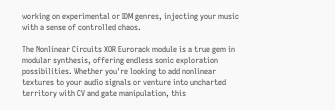working on experimental or IDM genres, injecting your music with a sense of controlled chaos.

The Nonlinear Circuits XOR Eurorack module is a true gem in modular synthesis, offering endless sonic exploration possibilities. Whether you're looking to add nonlinear textures to your audio signals or venture into uncharted territory with CV and gate manipulation, this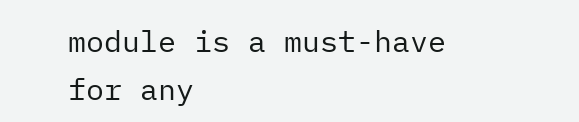module is a must-have for any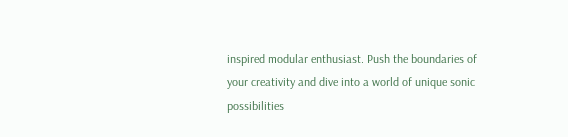inspired modular enthusiast. Push the boundaries of your creativity and dive into a world of unique sonic possibilities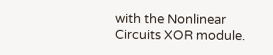with the Nonlinear Circuits XOR module.